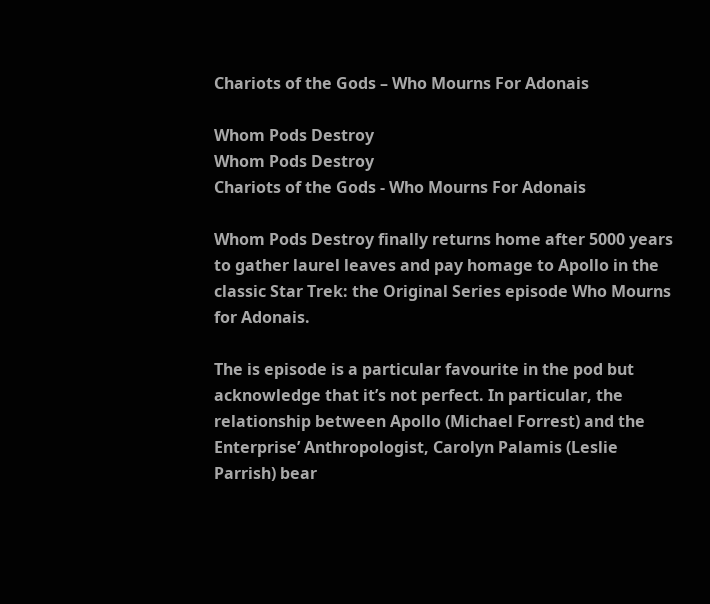Chariots of the Gods – Who Mourns For Adonais

Whom Pods Destroy
Whom Pods Destroy
Chariots of the Gods - Who Mourns For Adonais

Whom Pods Destroy finally returns home after 5000 years to gather laurel leaves and pay homage to Apollo in the classic Star Trek: the Original Series episode Who Mourns for Adonais.

The is episode is a particular favourite in the pod but acknowledge that it’s not perfect. In particular, the relationship between Apollo (Michael Forrest) and the Enterprise’ Anthropologist, Carolyn Palamis (Leslie Parrish) bear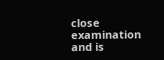close examination and is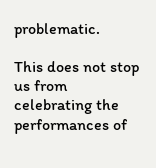problematic.

This does not stop us from celebrating the performances of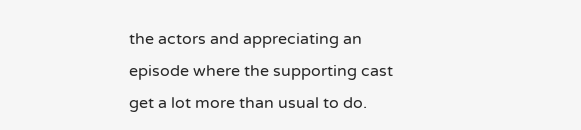the actors and appreciating an episode where the supporting cast get a lot more than usual to do.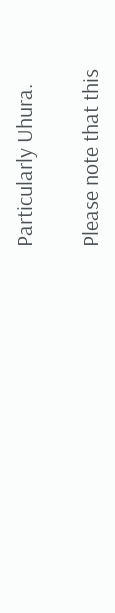Particularly Uhura.

Please note that this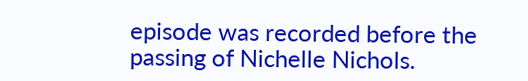episode was recorded before the passing of Nichelle Nichols.